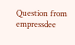Question from empressdee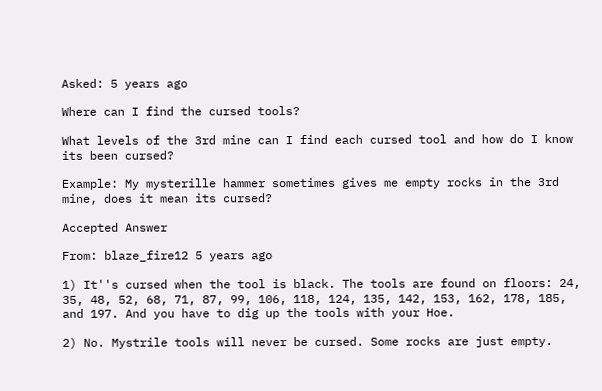Asked: 5 years ago

Where can I find the cursed tools?

What levels of the 3rd mine can I find each cursed tool and how do I know its been cursed?

Example: My mysterille hammer sometimes gives me empty rocks in the 3rd mine, does it mean its cursed?

Accepted Answer

From: blaze_fire12 5 years ago

1) It''s cursed when the tool is black. The tools are found on floors: 24, 35, 48, 52, 68, 71, 87, 99, 106, 118, 124, 135, 142, 153, 162, 178, 185, and 197. And you have to dig up the tools with your Hoe.

2) No. Mystrile tools will never be cursed. Some rocks are just empty.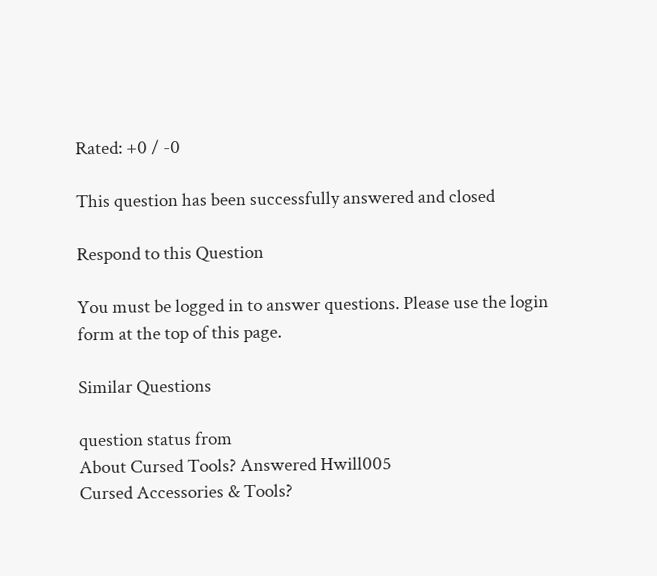Rated: +0 / -0

This question has been successfully answered and closed

Respond to this Question

You must be logged in to answer questions. Please use the login form at the top of this page.

Similar Questions

question status from
About Cursed Tools? Answered Hwill005
Cursed Accessories & Tools?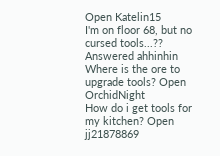Open Katelin15
I'm on floor 68, but no cursed tools...?? Answered ahhinhin
Where is the ore to upgrade tools? Open OrchidNight
How do i get tools for my kitchen? Open jj21878869